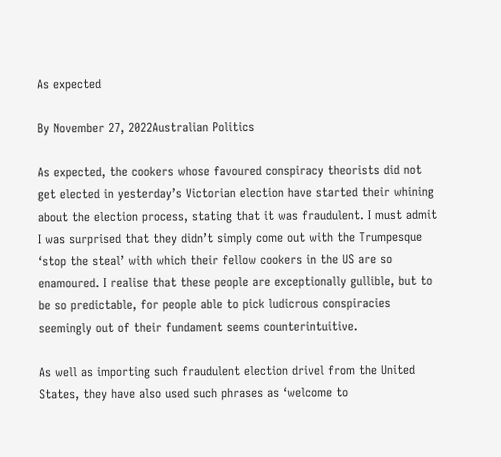As expected

By November 27, 2022Australian Politics

As expected, the cookers whose favoured conspiracy theorists did not get elected in yesterday’s Victorian election have started their whining about the election process, stating that it was fraudulent. I must admit I was surprised that they didn’t simply come out with the Trumpesque ‘stop the steal’ with which their fellow cookers in the US are so enamoured. I realise that these people are exceptionally gullible, but to be so predictable, for people able to pick ludicrous conspiracies seemingly out of their fundament seems counterintuitive.

As well as importing such fraudulent election drivel from the United States, they have also used such phrases as ‘welcome to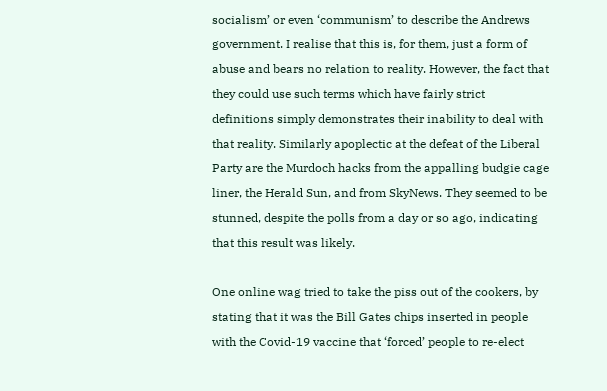socialism’ or even ‘communism’ to describe the Andrews government. I realise that this is, for them, just a form of abuse and bears no relation to reality. However, the fact that they could use such terms which have fairly strict definitions simply demonstrates their inability to deal with that reality. Similarly apoplectic at the defeat of the Liberal Party are the Murdoch hacks from the appalling budgie cage liner, the Herald Sun, and from SkyNews. They seemed to be stunned, despite the polls from a day or so ago, indicating that this result was likely.

One online wag tried to take the piss out of the cookers, by stating that it was the Bill Gates chips inserted in people with the Covid-19 vaccine that ‘forced’ people to re-elect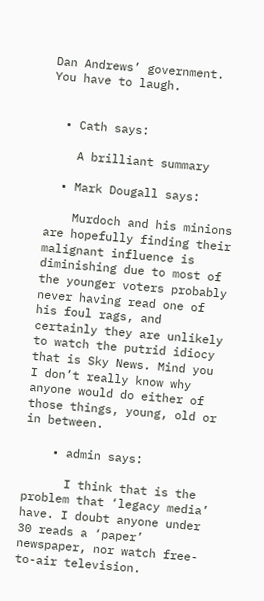Dan Andrews’ government. You have to laugh.


  • Cath says:

    A brilliant summary

  • Mark Dougall says:

    Murdoch and his minions are hopefully finding their malignant influence is diminishing due to most of the younger voters probably never having read one of his foul rags, and certainly they are unlikely to watch the putrid idiocy that is Sky News. Mind you I don’t really know why anyone would do either of those things, young, old or in between.

    • admin says:

      I think that is the problem that ‘legacy media’ have. I doubt anyone under 30 reads a ‘paper’ newspaper, nor watch free-to-air television.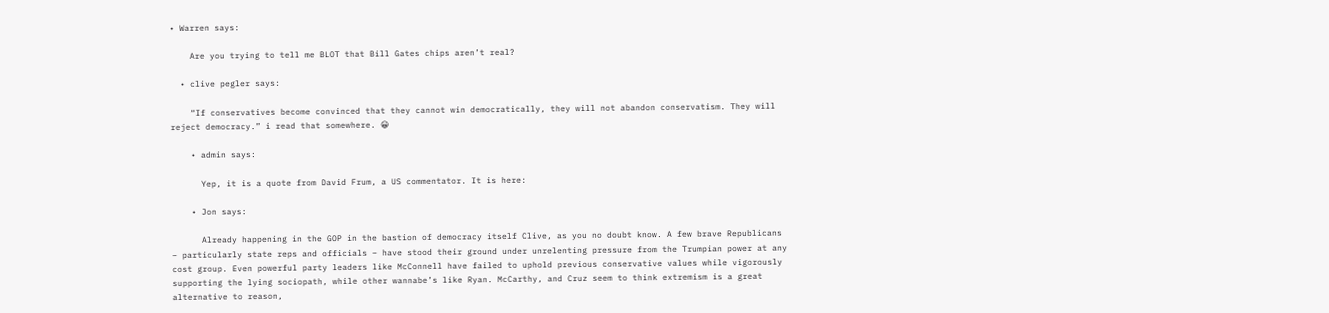• Warren says:

    Are you trying to tell me BLOT that Bill Gates chips aren’t real?

  • clive pegler says:

    “If conservatives become convinced that they cannot win democratically, they will not abandon conservatism. They will reject democracy.” i read that somewhere. 😀

    • admin says:

      Yep, it is a quote from David Frum, a US commentator. It is here:

    • Jon says:

      Already happening in the GOP in the bastion of democracy itself Clive, as you no doubt know. A few brave Republicans – particularly state reps and officials – have stood their ground under unrelenting pressure from the Trumpian power at any cost group. Even powerful party leaders like McConnell have failed to uphold previous conservative values while vigorously supporting the lying sociopath, while other wannabe’s like Ryan. McCarthy, and Cruz seem to think extremism is a great alternative to reason,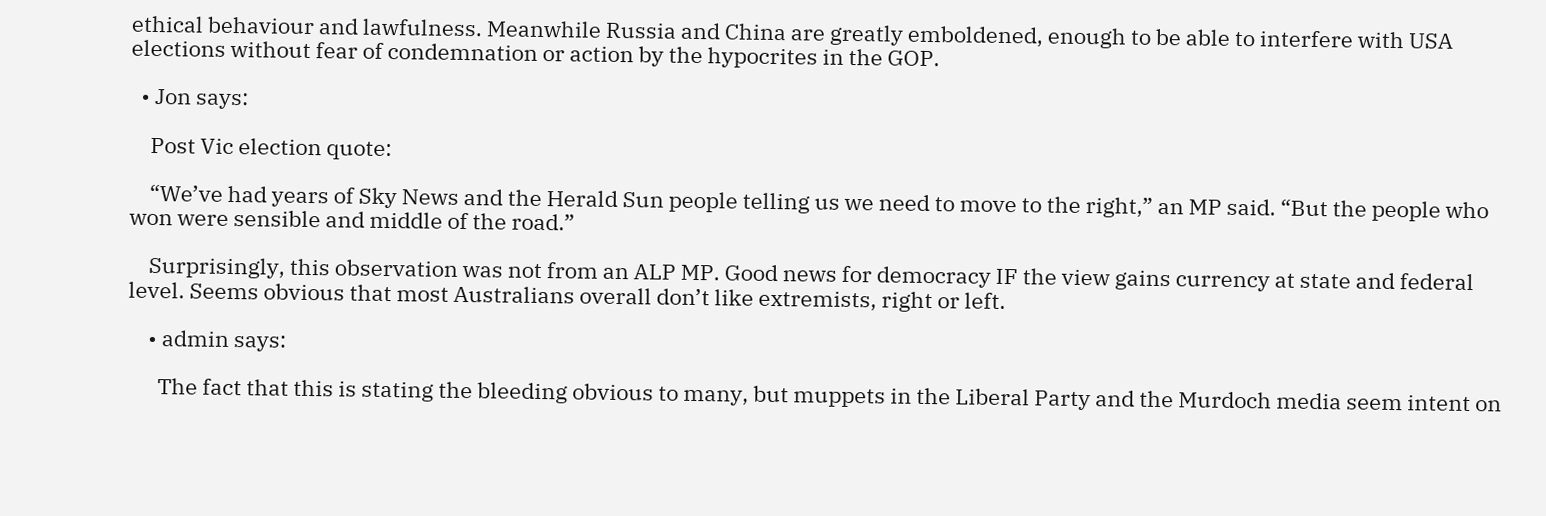ethical behaviour and lawfulness. Meanwhile Russia and China are greatly emboldened, enough to be able to interfere with USA elections without fear of condemnation or action by the hypocrites in the GOP.

  • Jon says:

    Post Vic election quote:

    “We’ve had years of Sky News and the Herald Sun people telling us we need to move to the right,” an MP said. “But the people who won were sensible and middle of the road.”

    Surprisingly, this observation was not from an ALP MP. Good news for democracy IF the view gains currency at state and federal level. Seems obvious that most Australians overall don’t like extremists, right or left.

    • admin says:

      The fact that this is stating the bleeding obvious to many, but muppets in the Liberal Party and the Murdoch media seem intent on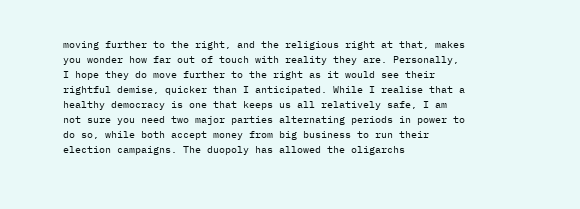moving further to the right, and the religious right at that, makes you wonder how far out of touch with reality they are. Personally, I hope they do move further to the right as it would see their rightful demise, quicker than I anticipated. While I realise that a healthy democracy is one that keeps us all relatively safe, I am not sure you need two major parties alternating periods in power to do so, while both accept money from big business to run their election campaigns. The duopoly has allowed the oligarchs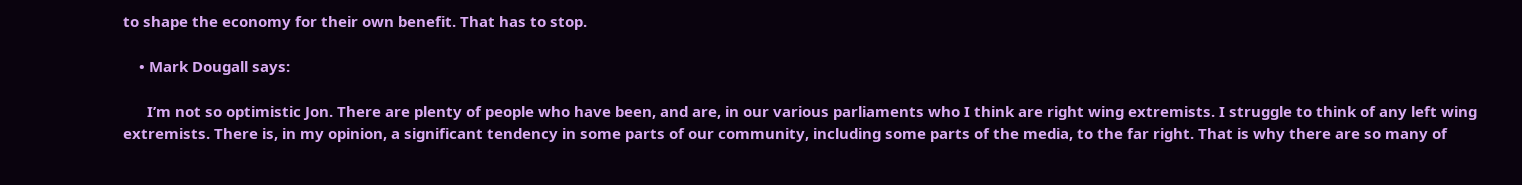to shape the economy for their own benefit. That has to stop.

    • Mark Dougall says:

      I’m not so optimistic Jon. There are plenty of people who have been, and are, in our various parliaments who I think are right wing extremists. I struggle to think of any left wing extremists. There is, in my opinion, a significant tendency in some parts of our community, including some parts of the media, to the far right. That is why there are so many of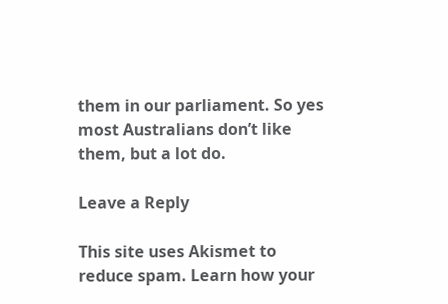them in our parliament. So yes most Australians don’t like them, but a lot do.

Leave a Reply

This site uses Akismet to reduce spam. Learn how your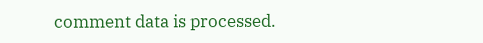comment data is processed.